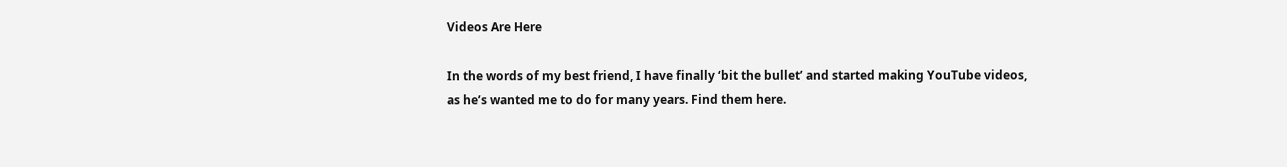Videos Are Here

In the words of my best friend, I have finally ‘bit the bullet’ and started making YouTube videos, as he’s wanted me to do for many years. Find them here.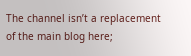The channel isn’t a replacement of the main blog here;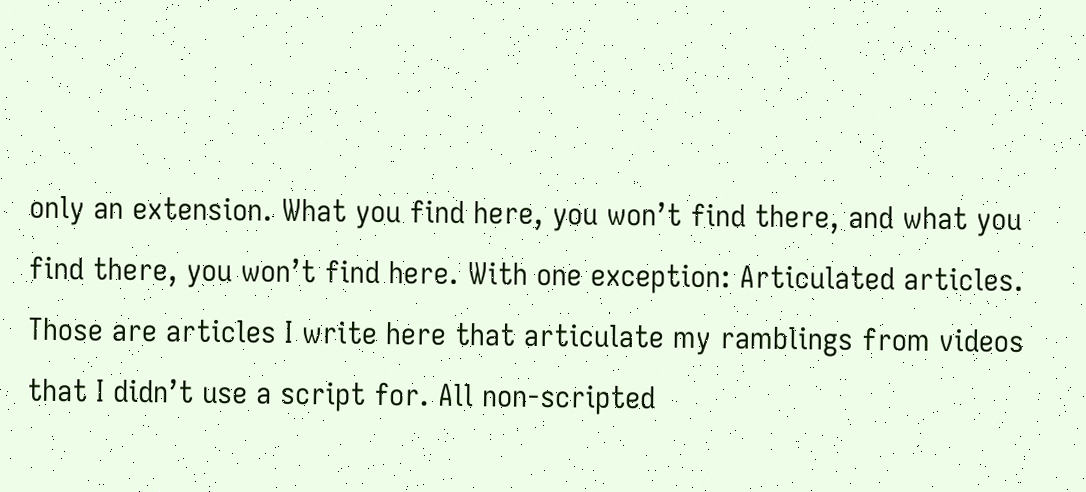only an extension. What you find here, you won’t find there, and what you find there, you won’t find here. With one exception: Articulated articles. Those are articles I write here that articulate my ramblings from videos that I didn’t use a script for. All non-scripted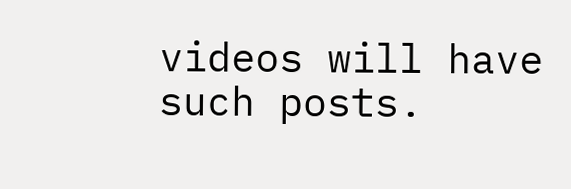videos will have such posts.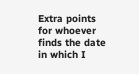Extra points for whoever finds the date in which I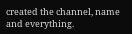created the channel, name and everything.